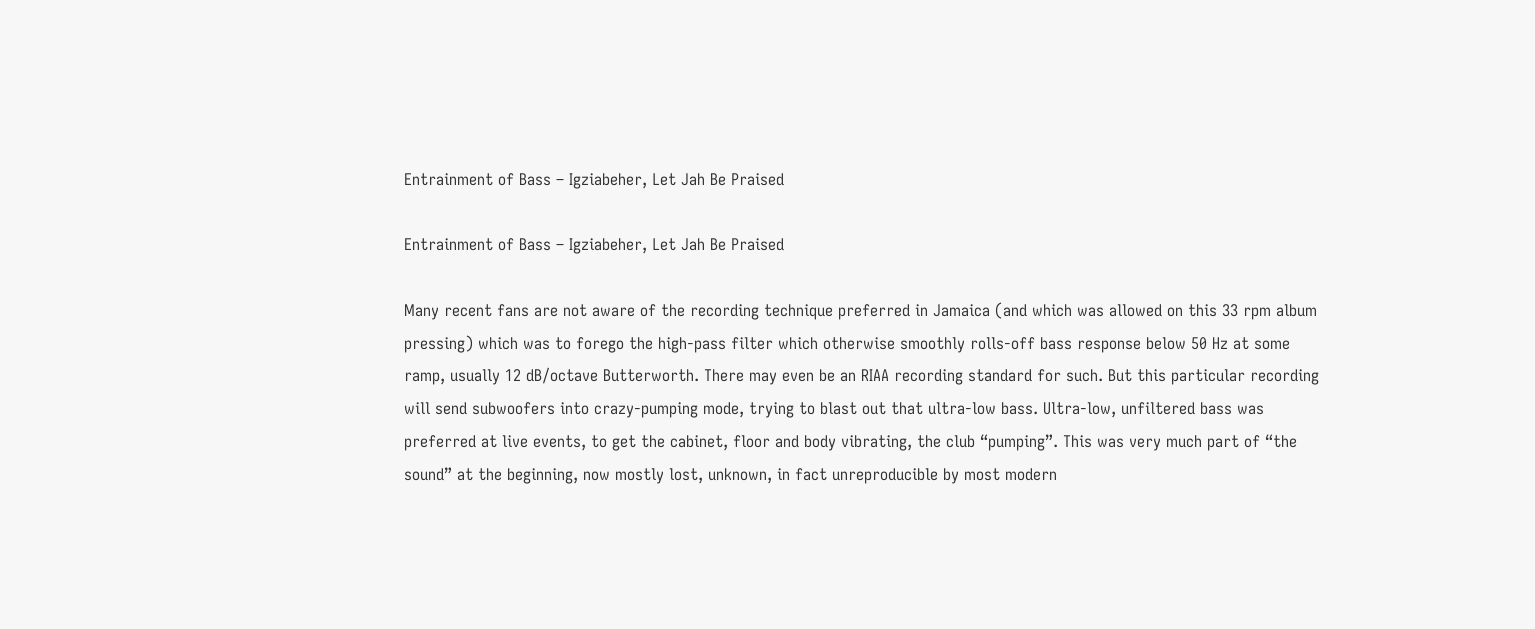Entrainment of Bass – Igziabeher, Let Jah Be Praised

Entrainment of Bass – Igziabeher, Let Jah Be Praised

Many recent fans are not aware of the recording technique preferred in Jamaica (and which was allowed on this 33 rpm album pressing) which was to forego the high-pass filter which otherwise smoothly rolls-off bass response below 50 Hz at some ramp, usually 12 dB/octave Butterworth. There may even be an RIAA recording standard for such. But this particular recording will send subwoofers into crazy-pumping mode, trying to blast out that ultra-low bass. Ultra-low, unfiltered bass was preferred at live events, to get the cabinet, floor and body vibrating, the club “pumping”. This was very much part of “the sound” at the beginning, now mostly lost, unknown, in fact unreproducible by most modern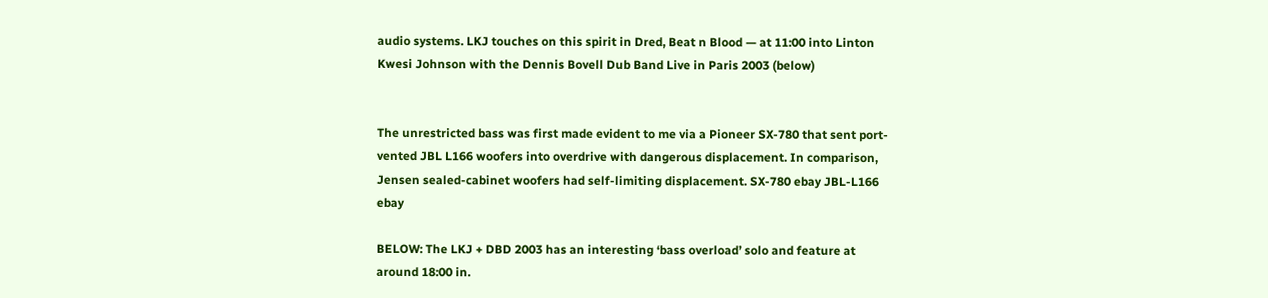audio systems. LKJ touches on this spirit in Dred, Beat n Blood — at 11:00 into Linton Kwesi Johnson with the Dennis Bovell Dub Band Live in Paris 2003 (below)


The unrestricted bass was first made evident to me via a Pioneer SX-780 that sent port-vented JBL L166 woofers into overdrive with dangerous displacement. In comparison, Jensen sealed-cabinet woofers had self-limiting displacement. SX-780 ebay JBL-L166 ebay

BELOW: The LKJ + DBD 2003 has an interesting ‘bass overload’ solo and feature at around 18:00 in.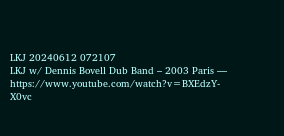LKJ 20240612 072107
LKJ w/ Dennis Bovell Dub Band – 2003 Paris — https://www.youtube.com/watch?v=BXEdzY-X0vc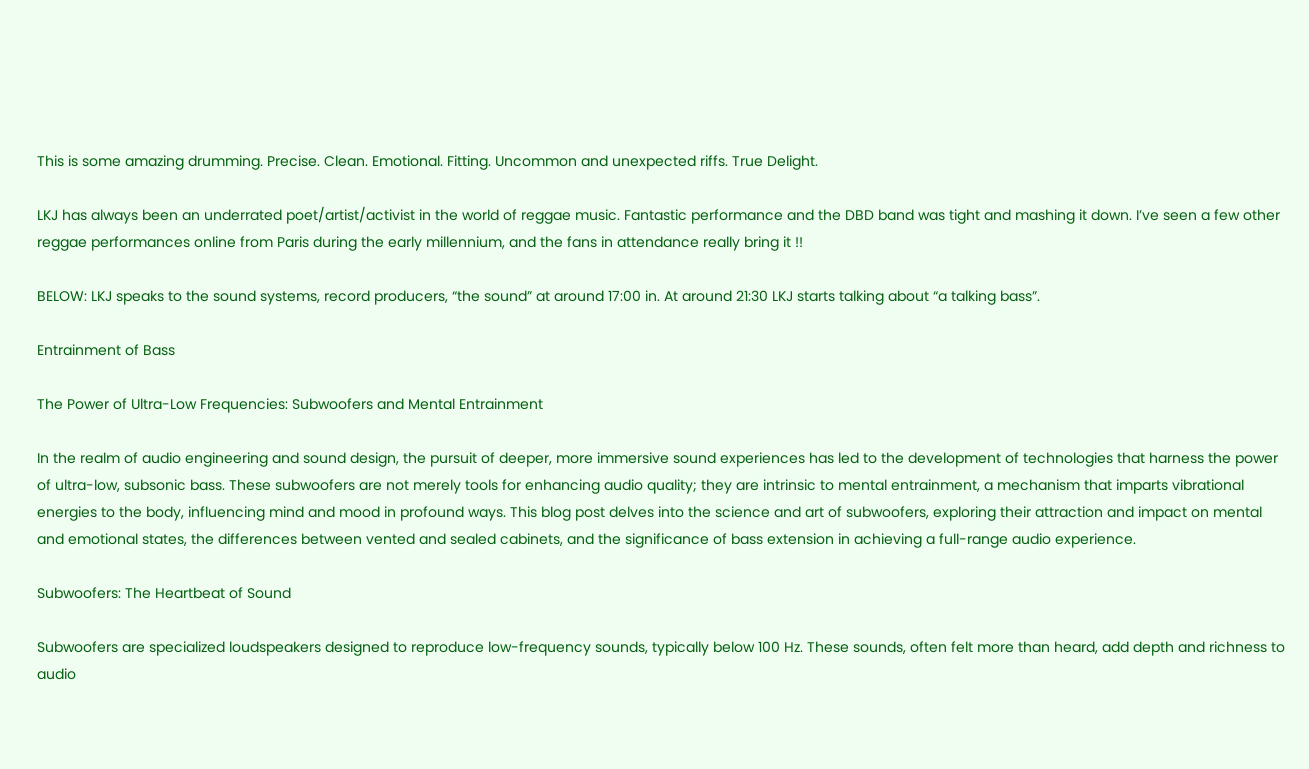This is some amazing drumming. Precise. Clean. Emotional. Fitting. Uncommon and unexpected riffs. True Delight.

LKJ has always been an underrated poet/artist/activist in the world of reggae music. Fantastic performance and the DBD band was tight and mashing it down. I’ve seen a few other reggae performances online from Paris during the early millennium, and the fans in attendance really bring it !!

BELOW: LKJ speaks to the sound systems, record producers, “the sound” at around 17:00 in. At around 21:30 LKJ starts talking about “a talking bass”.

Entrainment of Bass

The Power of Ultra-Low Frequencies: Subwoofers and Mental Entrainment

In the realm of audio engineering and sound design, the pursuit of deeper, more immersive sound experiences has led to the development of technologies that harness the power of ultra-low, subsonic bass. These subwoofers are not merely tools for enhancing audio quality; they are intrinsic to mental entrainment, a mechanism that imparts vibrational energies to the body, influencing mind and mood in profound ways. This blog post delves into the science and art of subwoofers, exploring their attraction and impact on mental and emotional states, the differences between vented and sealed cabinets, and the significance of bass extension in achieving a full-range audio experience.

Subwoofers: The Heartbeat of Sound

Subwoofers are specialized loudspeakers designed to reproduce low-frequency sounds, typically below 100 Hz. These sounds, often felt more than heard, add depth and richness to audio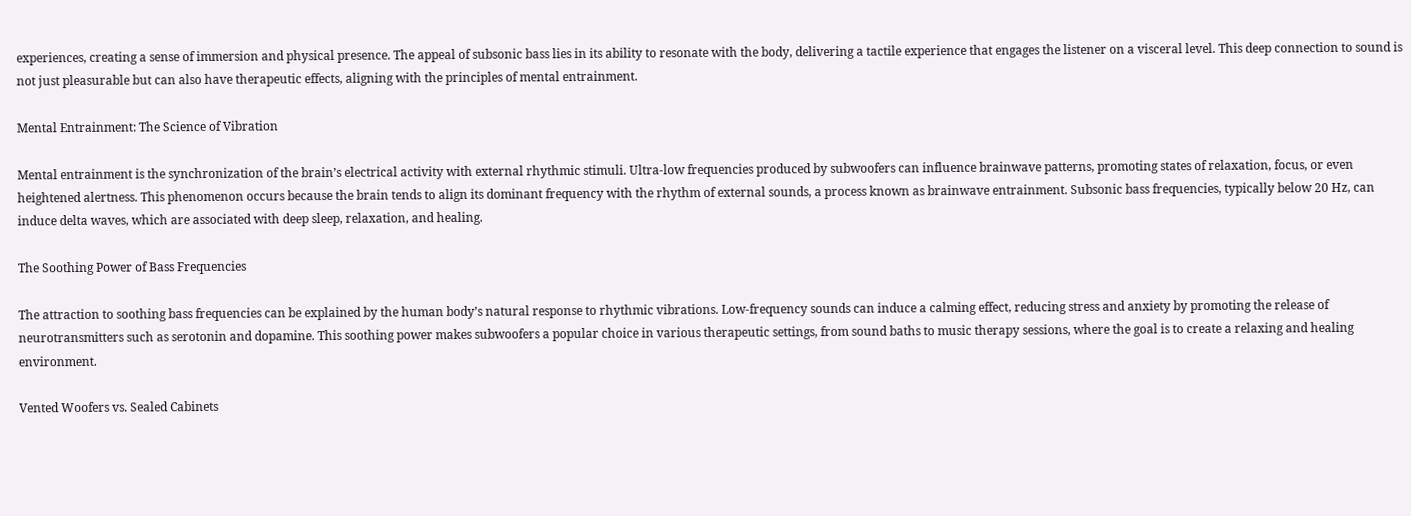experiences, creating a sense of immersion and physical presence. The appeal of subsonic bass lies in its ability to resonate with the body, delivering a tactile experience that engages the listener on a visceral level. This deep connection to sound is not just pleasurable but can also have therapeutic effects, aligning with the principles of mental entrainment.

Mental Entrainment: The Science of Vibration

Mental entrainment is the synchronization of the brain’s electrical activity with external rhythmic stimuli. Ultra-low frequencies produced by subwoofers can influence brainwave patterns, promoting states of relaxation, focus, or even heightened alertness. This phenomenon occurs because the brain tends to align its dominant frequency with the rhythm of external sounds, a process known as brainwave entrainment. Subsonic bass frequencies, typically below 20 Hz, can induce delta waves, which are associated with deep sleep, relaxation, and healing.

The Soothing Power of Bass Frequencies

The attraction to soothing bass frequencies can be explained by the human body’s natural response to rhythmic vibrations. Low-frequency sounds can induce a calming effect, reducing stress and anxiety by promoting the release of neurotransmitters such as serotonin and dopamine. This soothing power makes subwoofers a popular choice in various therapeutic settings, from sound baths to music therapy sessions, where the goal is to create a relaxing and healing environment.

Vented Woofers vs. Sealed Cabinets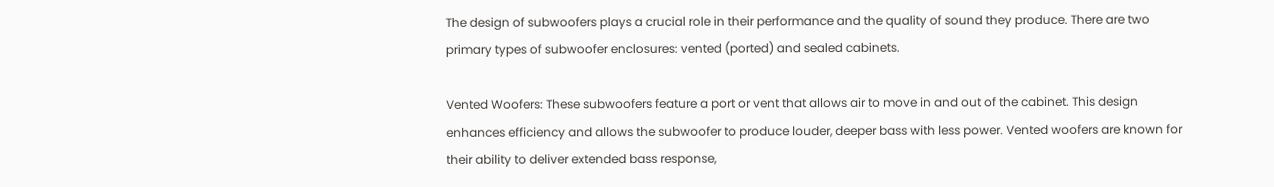The design of subwoofers plays a crucial role in their performance and the quality of sound they produce. There are two primary types of subwoofer enclosures: vented (ported) and sealed cabinets.

Vented Woofers: These subwoofers feature a port or vent that allows air to move in and out of the cabinet. This design enhances efficiency and allows the subwoofer to produce louder, deeper bass with less power. Vented woofers are known for their ability to deliver extended bass response,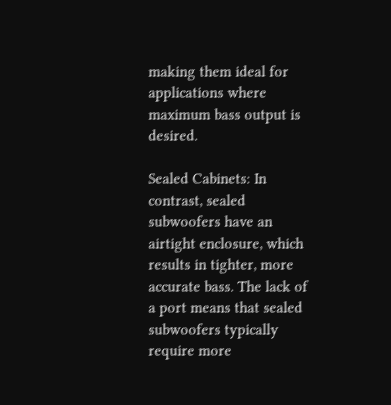making them ideal for applications where maximum bass output is desired.

Sealed Cabinets: In contrast, sealed subwoofers have an airtight enclosure, which results in tighter, more accurate bass. The lack of a port means that sealed subwoofers typically require more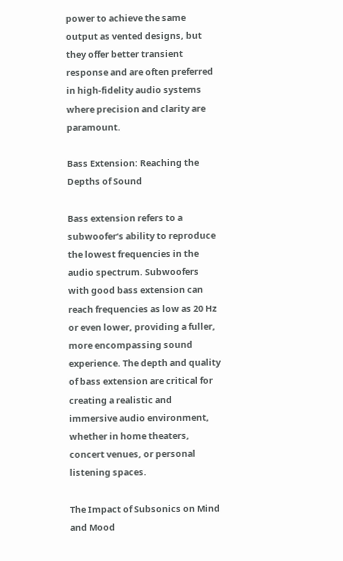power to achieve the same output as vented designs, but they offer better transient response and are often preferred in high-fidelity audio systems where precision and clarity are paramount.

Bass Extension: Reaching the Depths of Sound

Bass extension refers to a subwoofer’s ability to reproduce the lowest frequencies in the audio spectrum. Subwoofers with good bass extension can reach frequencies as low as 20 Hz or even lower, providing a fuller, more encompassing sound experience. The depth and quality of bass extension are critical for creating a realistic and immersive audio environment, whether in home theaters, concert venues, or personal listening spaces.

The Impact of Subsonics on Mind and Mood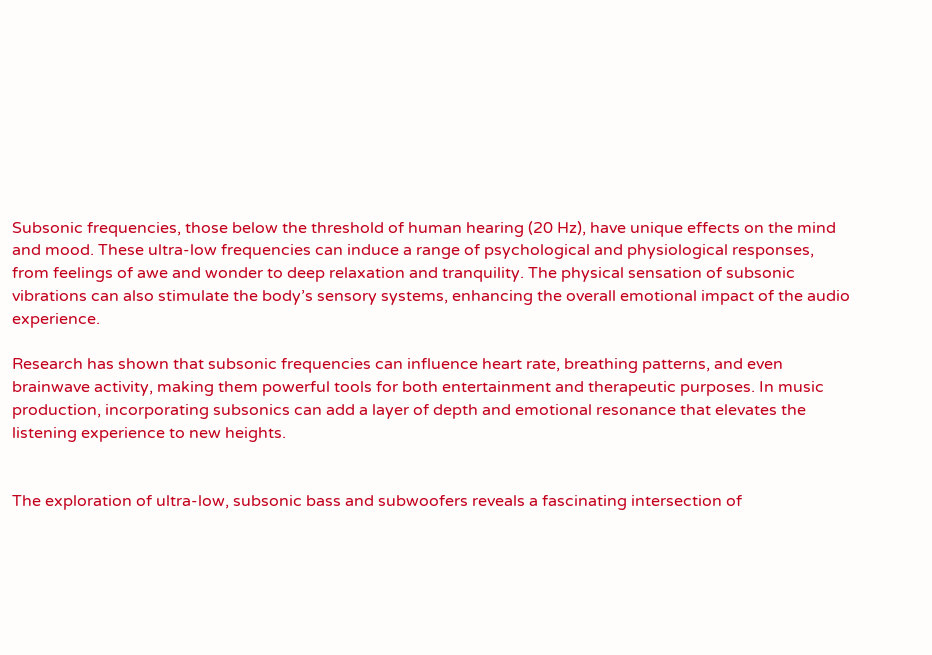Subsonic frequencies, those below the threshold of human hearing (20 Hz), have unique effects on the mind and mood. These ultra-low frequencies can induce a range of psychological and physiological responses, from feelings of awe and wonder to deep relaxation and tranquility. The physical sensation of subsonic vibrations can also stimulate the body’s sensory systems, enhancing the overall emotional impact of the audio experience.

Research has shown that subsonic frequencies can influence heart rate, breathing patterns, and even brainwave activity, making them powerful tools for both entertainment and therapeutic purposes. In music production, incorporating subsonics can add a layer of depth and emotional resonance that elevates the listening experience to new heights.


The exploration of ultra-low, subsonic bass and subwoofers reveals a fascinating intersection of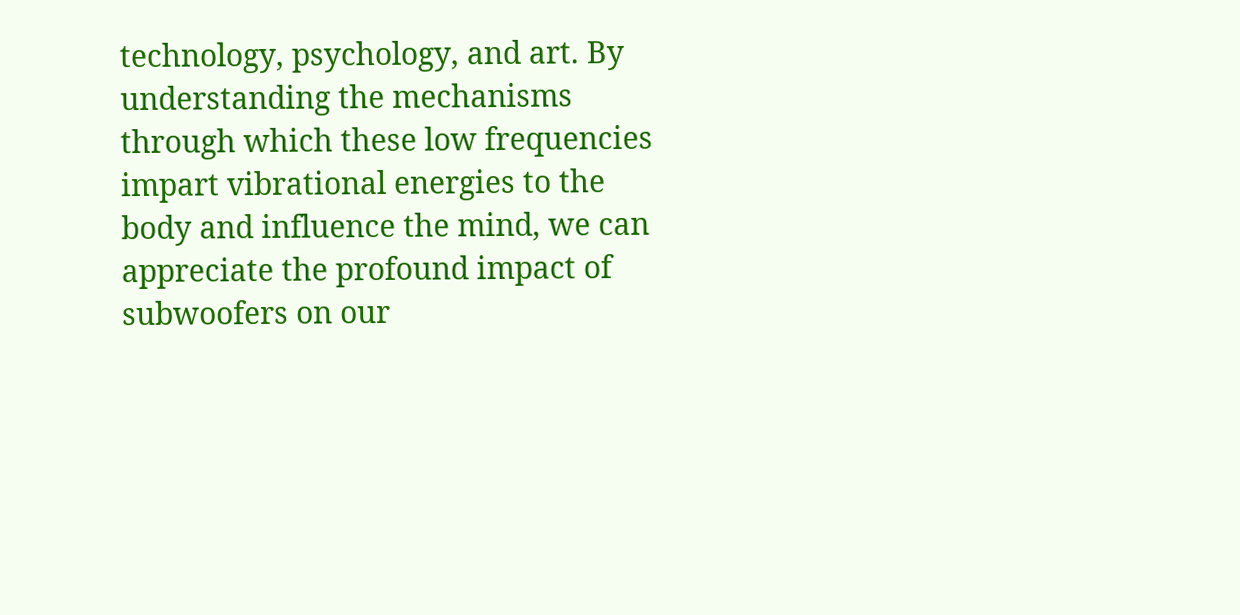technology, psychology, and art. By understanding the mechanisms through which these low frequencies impart vibrational energies to the body and influence the mind, we can appreciate the profound impact of subwoofers on our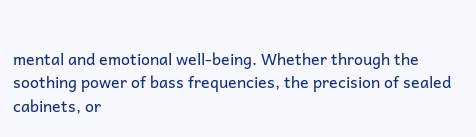mental and emotional well-being. Whether through the soothing power of bass frequencies, the precision of sealed cabinets, or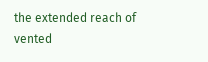the extended reach of vented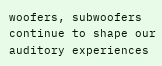woofers, subwoofers continue to shape our auditory experiences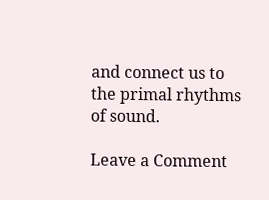and connect us to the primal rhythms of sound.

Leave a Comment